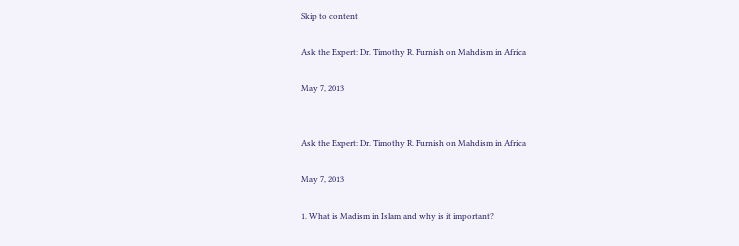Skip to content

Ask the Expert: Dr. Timothy R. Furnish on Mahdism in Africa

May 7, 2013


Ask the Expert: Dr. Timothy R. Furnish on Mahdism in Africa

May 7, 2013

1. What is Madism in Islam and why is it important?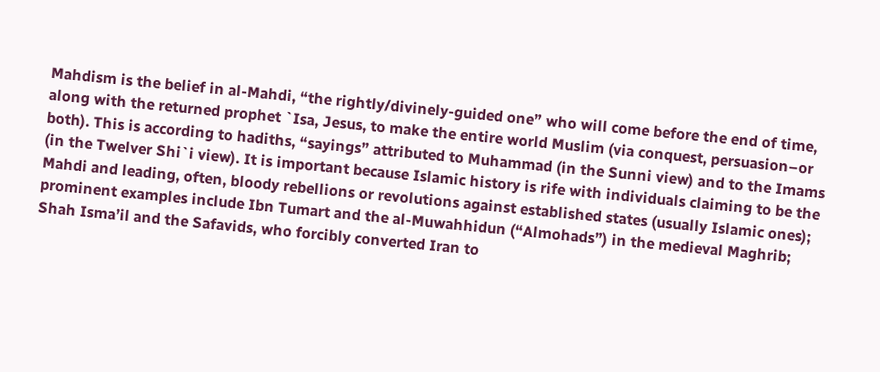Mahdism is the belief in al-Mahdi, “the rightly/divinely-guided one” who will come before the end of time, along with the returned prophet `Isa, Jesus, to make the entire world Muslim (via conquest, persuasion–or both). This is according to hadiths, “sayings” attributed to Muhammad (in the Sunni view) and to the Imams (in the Twelver Shi`i view). It is important because Islamic history is rife with individuals claiming to be the Mahdi and leading, often, bloody rebellions or revolutions against established states (usually Islamic ones); prominent examples include Ibn Tumart and the al-Muwahhidun (“Almohads”) in the medieval Maghrib; Shah Isma’il and the Safavids, who forcibly converted Iran to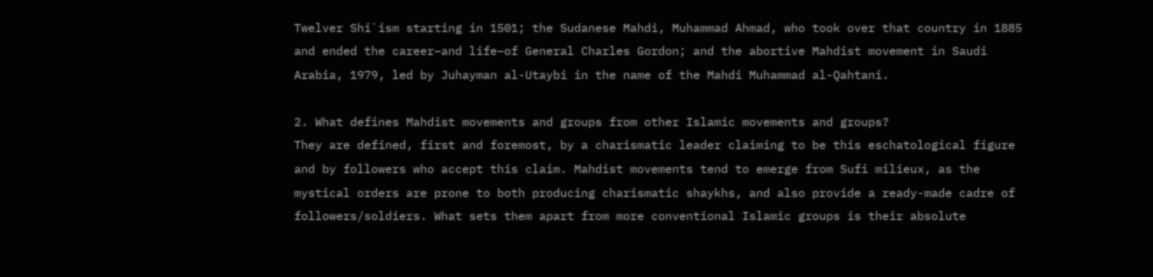Twelver Shi`ism starting in 1501; the Sudanese Mahdi, Muhammad Ahmad, who took over that country in 1885 and ended the career–and life–of General Charles Gordon; and the abortive Mahdist movement in Saudi Arabia, 1979, led by Juhayman al-Utaybi in the name of the Mahdi Muhammad al-Qahtani.

2. What defines Mahdist movements and groups from other Islamic movements and groups?
They are defined, first and foremost, by a charismatic leader claiming to be this eschatological figure and by followers who accept this claim. Mahdist movements tend to emerge from Sufi milieux, as the mystical orders are prone to both producing charismatic shaykhs, and also provide a ready-made cadre of followers/soldiers. What sets them apart from more conventional Islamic groups is their absolute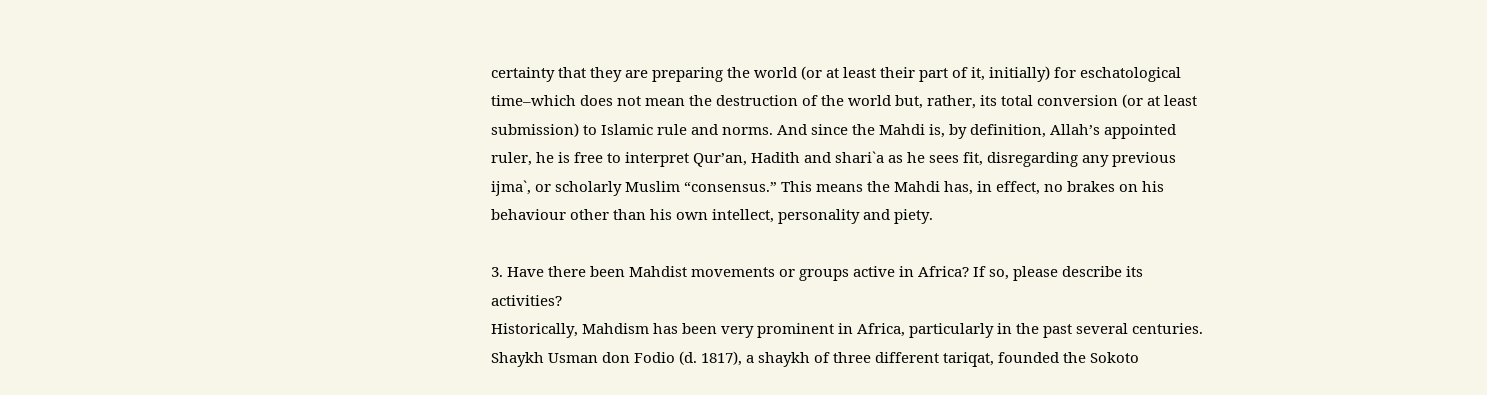certainty that they are preparing the world (or at least their part of it, initially) for eschatological time–which does not mean the destruction of the world but, rather, its total conversion (or at least submission) to Islamic rule and norms. And since the Mahdi is, by definition, Allah’s appointed ruler, he is free to interpret Qur’an, Hadith and shari`a as he sees fit, disregarding any previous ijma`, or scholarly Muslim “consensus.” This means the Mahdi has, in effect, no brakes on his behaviour other than his own intellect, personality and piety.

3. Have there been Mahdist movements or groups active in Africa? If so, please describe its activities?
Historically, Mahdism has been very prominent in Africa, particularly in the past several centuries. Shaykh Usman don Fodio (d. 1817), a shaykh of three different tariqat, founded the Sokoto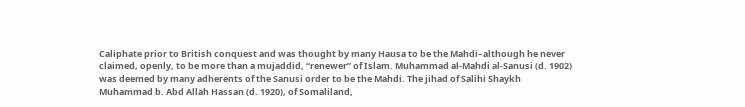Caliphate prior to British conquest and was thought by many Hausa to be the Mahdi–although he never claimed, openly, to be more than a mujaddid, “renewer” of Islam. Muhammad al-Mahdi al-Sanusi (d. 1902) was deemed by many adherents of the Sanusi order to be the Mahdi. The jihad of Salihi Shaykh Muhammad b. Abd Allah Hassan (d. 1920), of Somaliland,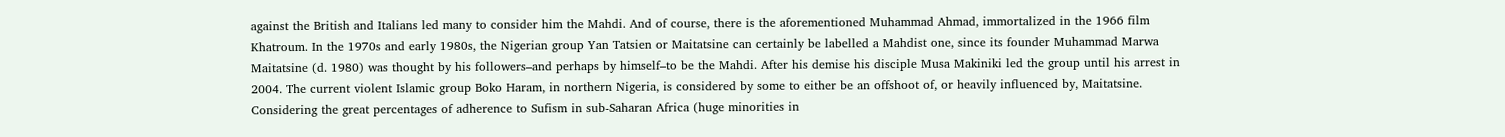against the British and Italians led many to consider him the Mahdi. And of course, there is the aforementioned Muhammad Ahmad, immortalized in the 1966 film Khatroum. In the 1970s and early 1980s, the Nigerian group Yan Tatsien or Maitatsine can certainly be labelled a Mahdist one, since its founder Muhammad Marwa Maitatsine (d. 1980) was thought by his followers–and perhaps by himself–to be the Mahdi. After his demise his disciple Musa Makiniki led the group until his arrest in 2004. The current violent Islamic group Boko Haram, in northern Nigeria, is considered by some to either be an offshoot of, or heavily influenced by, Maitatsine. Considering the great percentages of adherence to Sufism in sub-Saharan Africa (huge minorities in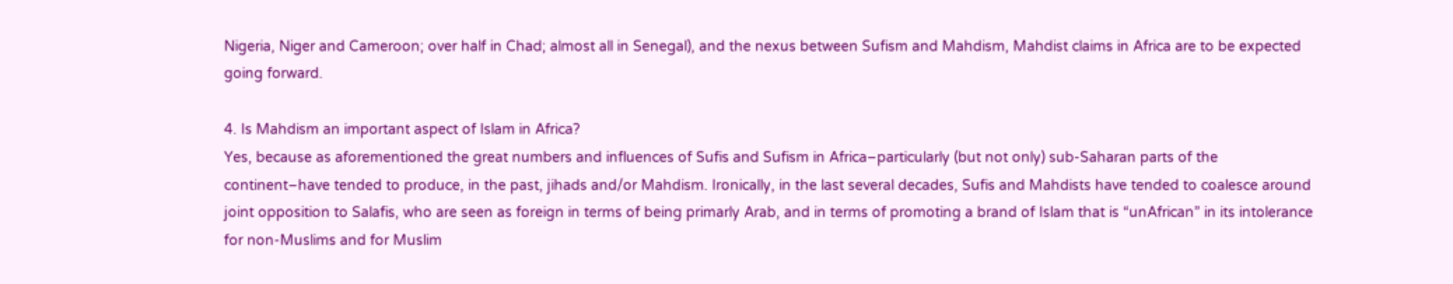Nigeria, Niger and Cameroon; over half in Chad; almost all in Senegal), and the nexus between Sufism and Mahdism, Mahdist claims in Africa are to be expected going forward.

4. Is Mahdism an important aspect of Islam in Africa?
Yes, because as aforementioned the great numbers and influences of Sufis and Sufism in Africa–particularly (but not only) sub-Saharan parts of the continent–have tended to produce, in the past, jihads and/or Mahdism. Ironically, in the last several decades, Sufis and Mahdists have tended to coalesce around joint opposition to Salafis, who are seen as foreign in terms of being primarly Arab, and in terms of promoting a brand of Islam that is “unAfrican” in its intolerance for non-Muslims and for Muslim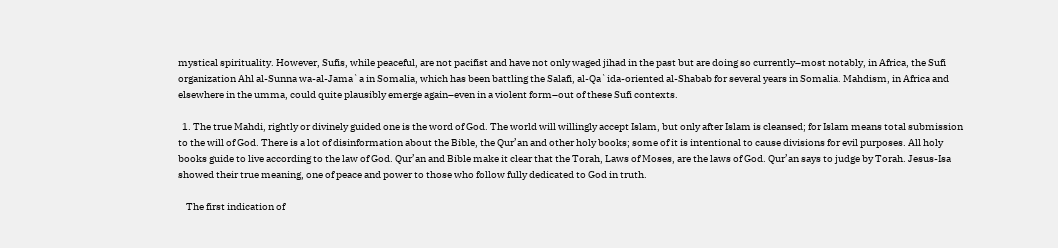mystical spirituality. However, Sufis, while peaceful, are not pacifist and have not only waged jihad in the past but are doing so currently–most notably, in Africa, the Sufi organization Ahl al-Sunna wa-al-Jama`a in Somalia, which has been battling the Salafi, al-Qa`ida-oriented al-Shabab for several years in Somalia. Mahdism, in Africa and elsewhere in the umma, could quite plausibly emerge again–even in a violent form–out of these Sufi contexts.

  1. The true Mahdi, rightly or divinely guided one is the word of God. The world will willingly accept Islam, but only after Islam is cleansed; for Islam means total submission to the will of God. There is a lot of disinformation about the Bible, the Qur’an and other holy books; some of it is intentional to cause divisions for evil purposes. All holy books guide to live according to the law of God. Qur’an and Bible make it clear that the Torah, Laws of Moses, are the laws of God. Qur’an says to judge by Torah. Jesus-Isa showed their true meaning, one of peace and power to those who follow fully dedicated to God in truth.

    The first indication of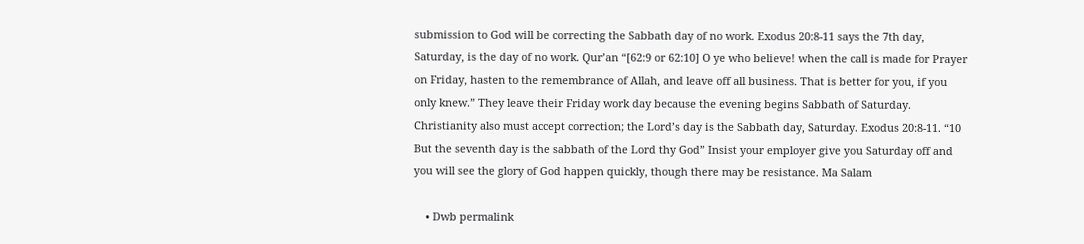submission to God will be correcting the Sabbath day of no work. Exodus 20:8-11 says the 7th day, Saturday, is the day of no work. Qur’an “[62:9 or 62:10] O ye who believe! when the call is made for Prayer on Friday, hasten to the remembrance of Allah, and leave off all business. That is better for you, if you only knew.” They leave their Friday work day because the evening begins Sabbath of Saturday. Christianity also must accept correction; the Lord’s day is the Sabbath day, Saturday. Exodus 20:8-11. “10 But the seventh day is the sabbath of the Lord thy God” Insist your employer give you Saturday off and you will see the glory of God happen quickly, though there may be resistance. Ma Salam

    • Dwb permalink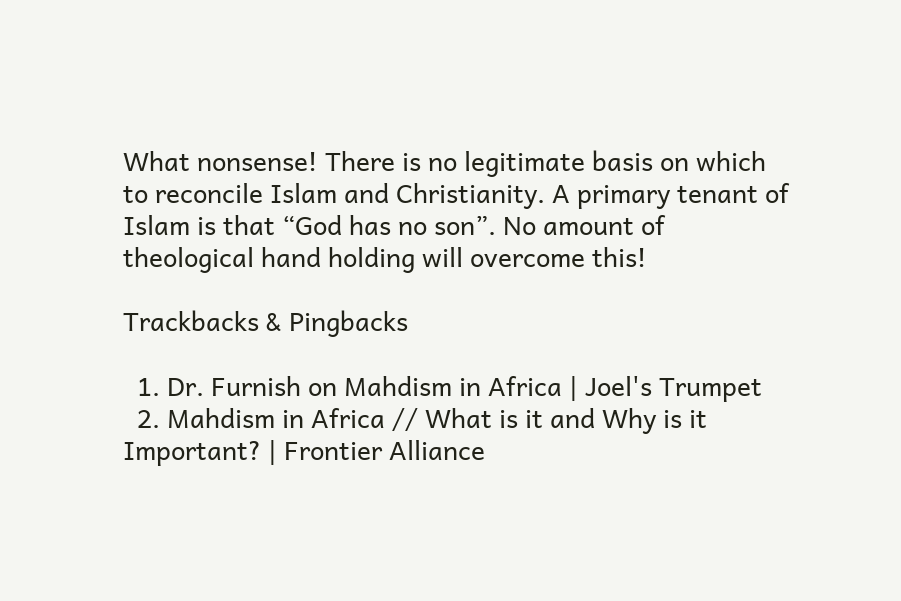What nonsense! There is no legitimate basis on which to reconcile Islam and Christianity. A primary tenant of Islam is that “God has no son”. No amount of theological hand holding will overcome this!

Trackbacks & Pingbacks

  1. Dr. Furnish on Mahdism in Africa | Joel's Trumpet
  2. Mahdism in Africa // What is it and Why is it Important? | Frontier Alliance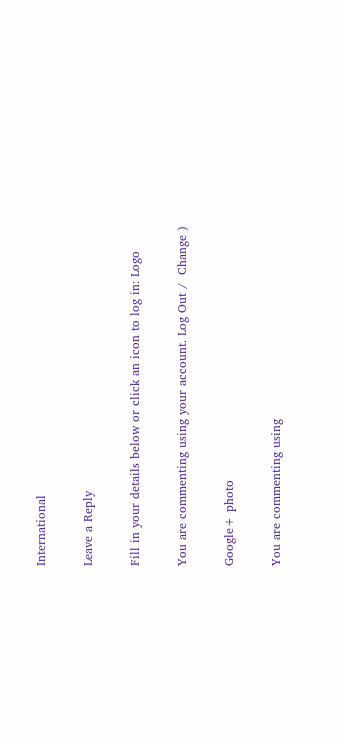International

Leave a Reply

Fill in your details below or click an icon to log in: Logo

You are commenting using your account. Log Out /  Change )

Google+ photo

You are commenting using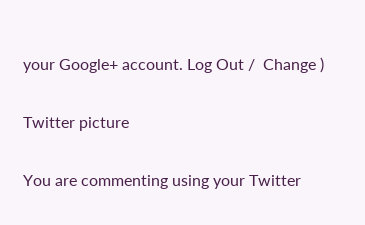your Google+ account. Log Out /  Change )

Twitter picture

You are commenting using your Twitter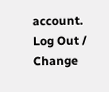account. Log Out /  Change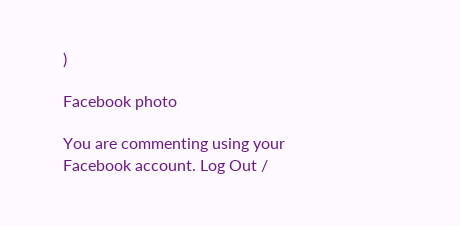)

Facebook photo

You are commenting using your Facebook account. Log Out /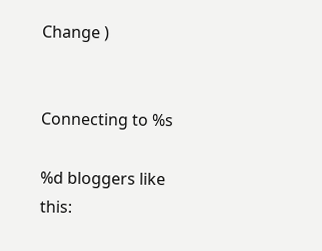Change )


Connecting to %s

%d bloggers like this: